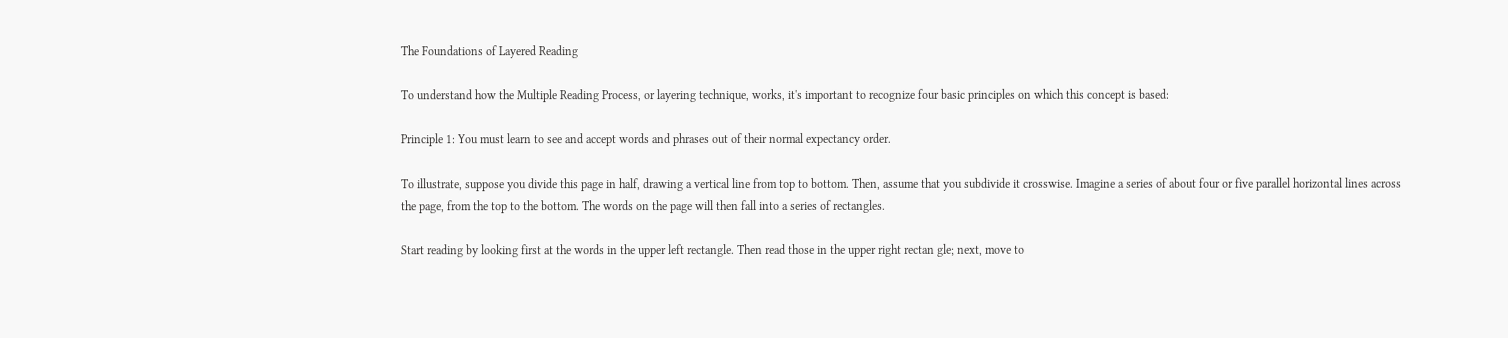The Foundations of Layered Reading

To understand how the Multiple Reading Process, or layering technique, works, it's important to recognize four basic principles on which this concept is based:

Principle 1: You must learn to see and accept words and phrases out of their normal expectancy order.

To illustrate, suppose you divide this page in half, drawing a vertical line from top to bottom. Then, assume that you subdivide it crosswise. Imagine a series of about four or five parallel horizontal lines across the page, from the top to the bottom. The words on the page will then fall into a series of rectangles.

Start reading by looking first at the words in the upper left rectangle. Then read those in the upper right rectan gle; next, move to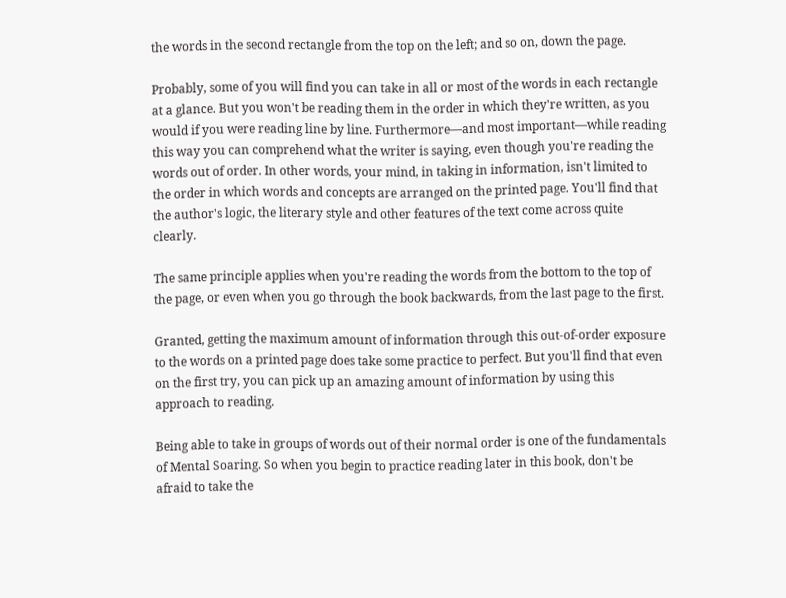the words in the second rectangle from the top on the left; and so on, down the page.

Probably, some of you will find you can take in all or most of the words in each rectangle at a glance. But you won't be reading them in the order in which they're written, as you would if you were reading line by line. Furthermore—and most important—while reading this way you can comprehend what the writer is saying, even though you're reading the words out of order. In other words, your mind, in taking in information, isn't limited to the order in which words and concepts are arranged on the printed page. You'll find that the author's logic, the literary style and other features of the text come across quite clearly.

The same principle applies when you're reading the words from the bottom to the top of the page, or even when you go through the book backwards, from the last page to the first.

Granted, getting the maximum amount of information through this out-of-order exposure to the words on a printed page does take some practice to perfect. But you'll find that even on the first try, you can pick up an amazing amount of information by using this approach to reading.

Being able to take in groups of words out of their normal order is one of the fundamentals of Mental Soaring. So when you begin to practice reading later in this book, don't be afraid to take the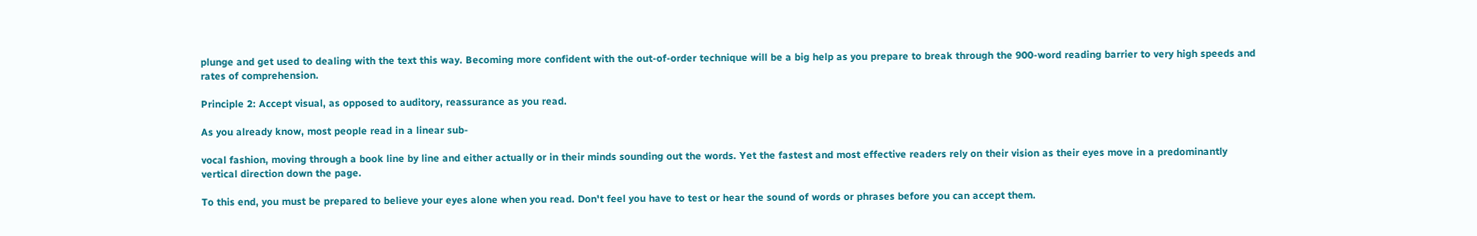plunge and get used to dealing with the text this way. Becoming more confident with the out-of-order technique will be a big help as you prepare to break through the 900-word reading barrier to very high speeds and rates of comprehension.

Principle 2: Accept visual, as opposed to auditory, reassurance as you read.

As you already know, most people read in a linear sub-

vocal fashion, moving through a book line by line and either actually or in their minds sounding out the words. Yet the fastest and most effective readers rely on their vision as their eyes move in a predominantly vertical direction down the page.

To this end, you must be prepared to believe your eyes alone when you read. Don't feel you have to test or hear the sound of words or phrases before you can accept them.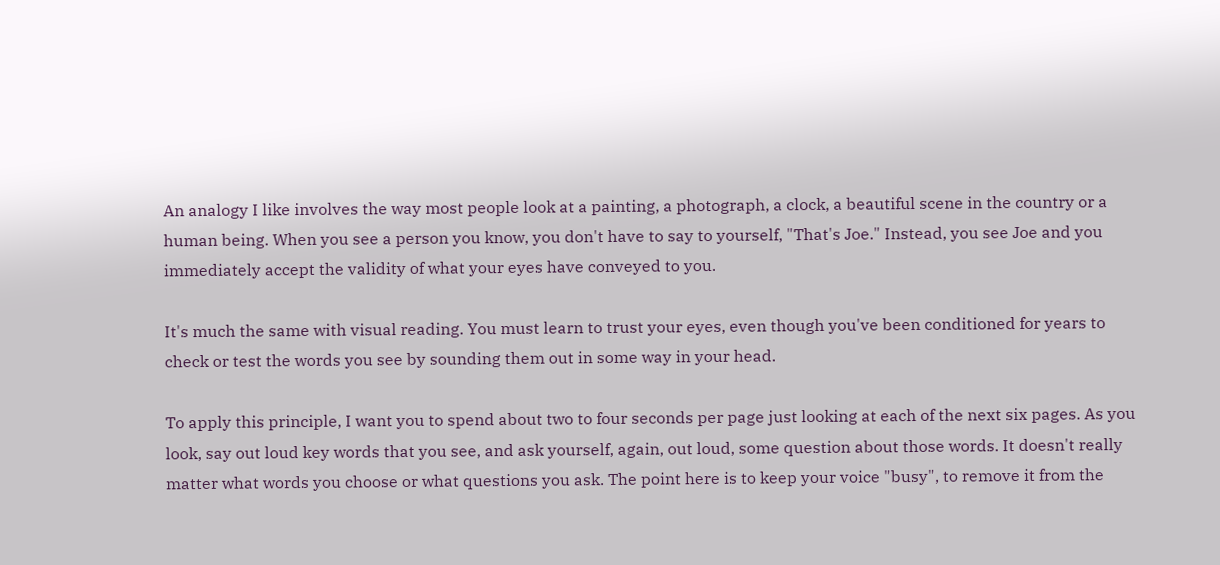An analogy I like involves the way most people look at a painting, a photograph, a clock, a beautiful scene in the country or a human being. When you see a person you know, you don't have to say to yourself, "That's Joe." Instead, you see Joe and you immediately accept the validity of what your eyes have conveyed to you.

It's much the same with visual reading. You must learn to trust your eyes, even though you've been conditioned for years to check or test the words you see by sounding them out in some way in your head.

To apply this principle, I want you to spend about two to four seconds per page just looking at each of the next six pages. As you look, say out loud key words that you see, and ask yourself, again, out loud, some question about those words. It doesn't really matter what words you choose or what questions you ask. The point here is to keep your voice "busy", to remove it from the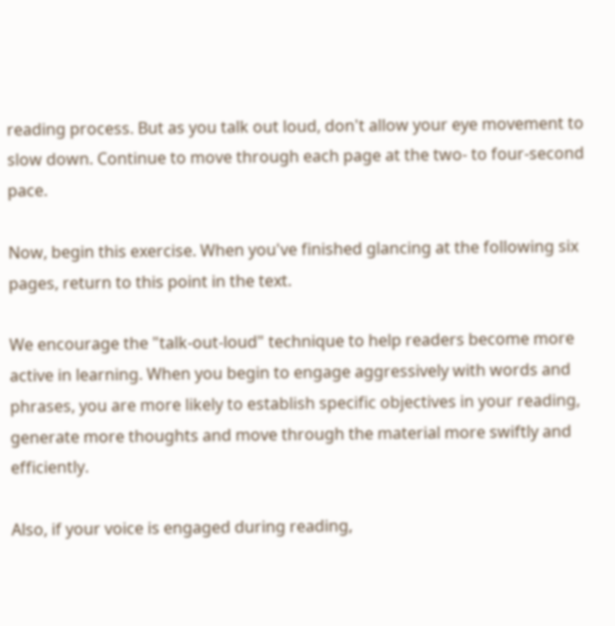reading process. But as you talk out loud, don't allow your eye movement to slow down. Continue to move through each page at the two- to four-second pace.

Now, begin this exercise. When you've finished glancing at the following six pages, return to this point in the text.

We encourage the "talk-out-loud" technique to help readers become more active in learning. When you begin to engage aggressively with words and phrases, you are more likely to establish specific objectives in your reading, generate more thoughts and move through the material more swiftly and efficiently.

Also, if your voice is engaged during reading,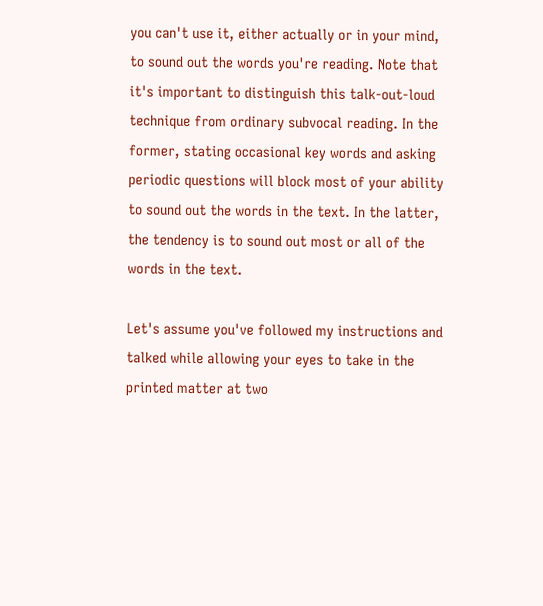you can't use it, either actually or in your mind, to sound out the words you're reading. Note that it's important to distinguish this talk-out-loud technique from ordinary subvocal reading. In the former, stating occasional key words and asking periodic questions will block most of your ability to sound out the words in the text. In the latter, the tendency is to sound out most or all of the words in the text.

Let's assume you've followed my instructions and talked while allowing your eyes to take in the printed matter at two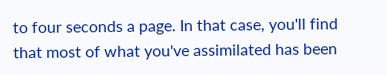to four seconds a page. In that case, you'll find that most of what you've assimilated has been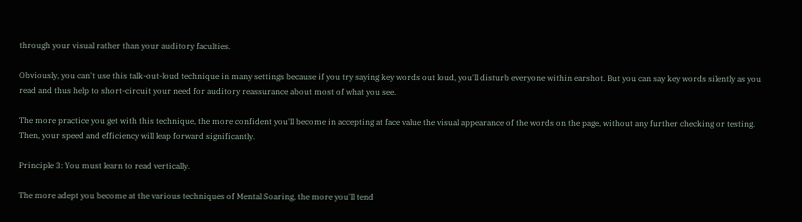through your visual rather than your auditory faculties.

Obviously, you can't use this talk-out-loud technique in many settings because if you try saying key words out loud, you'll disturb everyone within earshot. But you can say key words silently as you read and thus help to short-circuit your need for auditory reassurance about most of what you see.

The more practice you get with this technique, the more confident you'll become in accepting at face value the visual appearance of the words on the page, without any further checking or testing. Then, your speed and efficiency will leap forward significantly.

Principle 3: You must learn to read vertically.

The more adept you become at the various techniques of Mental Soaring, the more you'll tend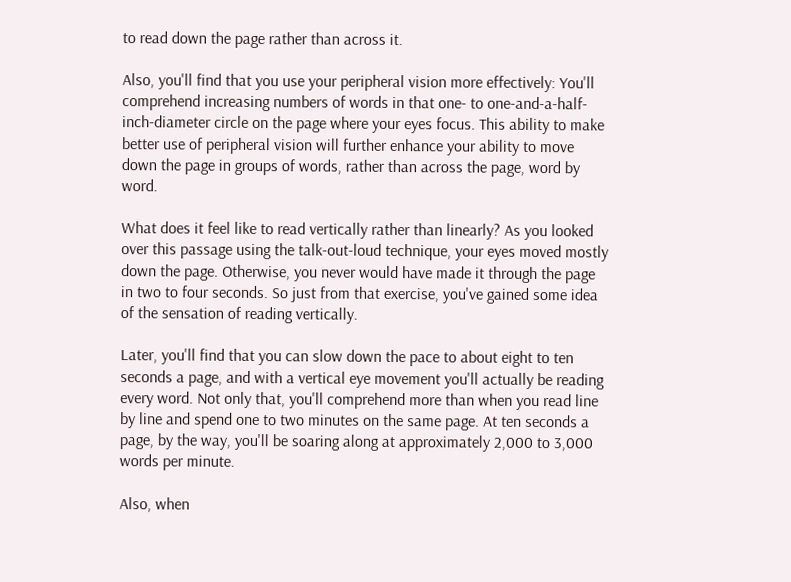to read down the page rather than across it.

Also, you'll find that you use your peripheral vision more effectively: You'll comprehend increasing numbers of words in that one- to one-and-a-half-inch-diameter circle on the page where your eyes focus. This ability to make better use of peripheral vision will further enhance your ability to move down the page in groups of words, rather than across the page, word by word.

What does it feel like to read vertically rather than linearly? As you looked over this passage using the talk-out-loud technique, your eyes moved mostly down the page. Otherwise, you never would have made it through the page in two to four seconds. So just from that exercise, you've gained some idea of the sensation of reading vertically.

Later, you'll find that you can slow down the pace to about eight to ten seconds a page, and with a vertical eye movement you'll actually be reading every word. Not only that, you'll comprehend more than when you read line by line and spend one to two minutes on the same page. At ten seconds a page, by the way, you'll be soaring along at approximately 2,000 to 3,000 words per minute.

Also, when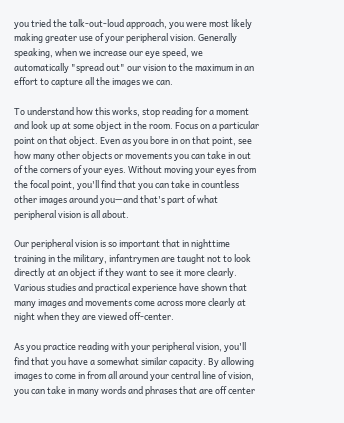you tried the talk-out-loud approach, you were most likely making greater use of your peripheral vision. Generally speaking, when we increase our eye speed, we automatically "spread out" our vision to the maximum in an effort to capture all the images we can.

To understand how this works, stop reading for a moment and look up at some object in the room. Focus on a particular point on that object. Even as you bore in on that point, see how many other objects or movements you can take in out of the corners of your eyes. Without moving your eyes from the focal point, you'll find that you can take in countless other images around you—and that's part of what peripheral vision is all about.

Our peripheral vision is so important that in nighttime training in the military, infantrymen are taught not to look directly at an object if they want to see it more clearly. Various studies and practical experience have shown that many images and movements come across more clearly at night when they are viewed off-center.

As you practice reading with your peripheral vision, you'll find that you have a somewhat similar capacity. By allowing images to come in from all around your central line of vision, you can take in many words and phrases that are off center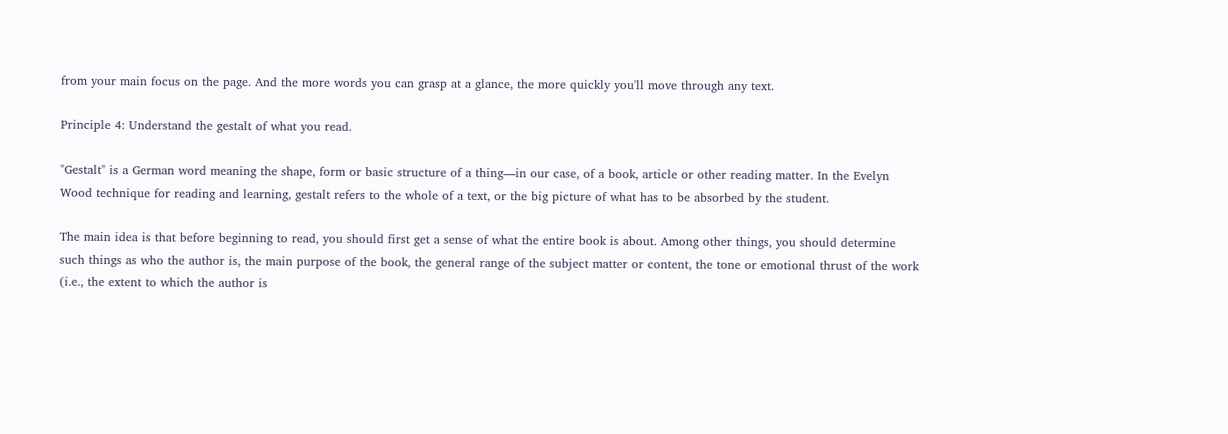from your main focus on the page. And the more words you can grasp at a glance, the more quickly you'll move through any text.

Principle 4: Understand the gestalt of what you read.

"Gestalt" is a German word meaning the shape, form or basic structure of a thing—in our case, of a book, article or other reading matter. In the Evelyn Wood technique for reading and learning, gestalt refers to the whole of a text, or the big picture of what has to be absorbed by the student.

The main idea is that before beginning to read, you should first get a sense of what the entire book is about. Among other things, you should determine such things as who the author is, the main purpose of the book, the general range of the subject matter or content, the tone or emotional thrust of the work (i.e., the extent to which the author is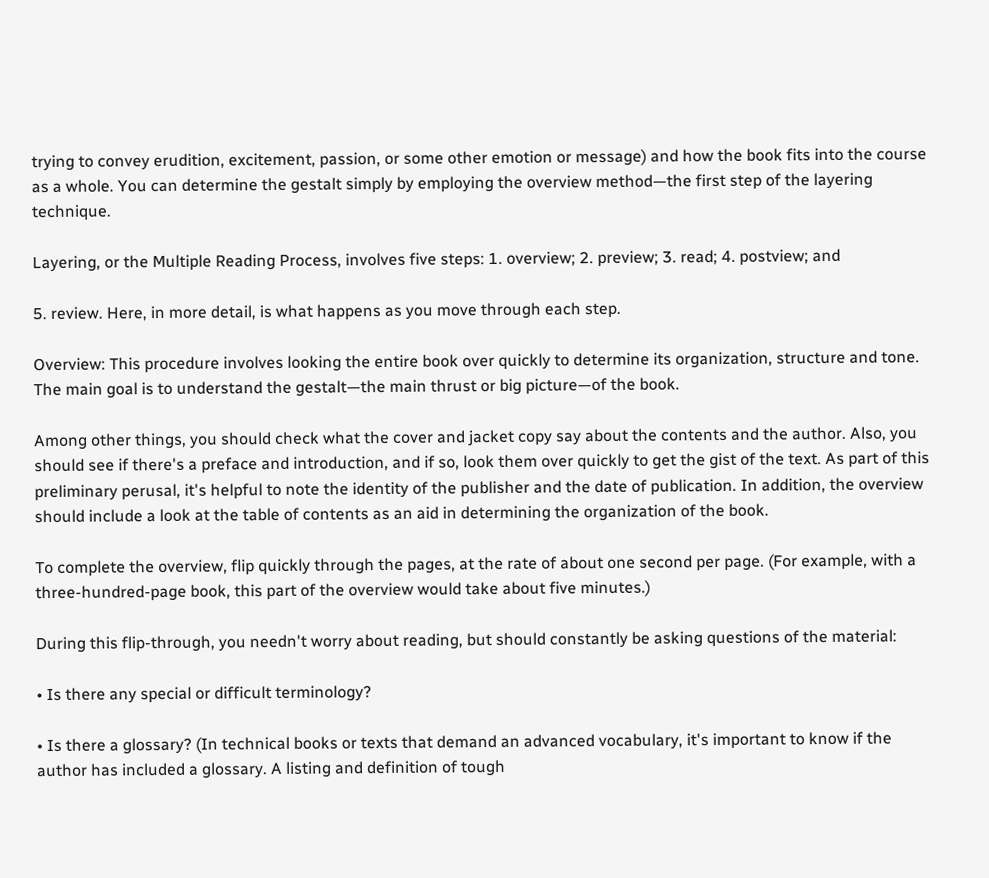trying to convey erudition, excitement, passion, or some other emotion or message) and how the book fits into the course as a whole. You can determine the gestalt simply by employing the overview method—the first step of the layering technique.

Layering, or the Multiple Reading Process, involves five steps: 1. overview; 2. preview; 3. read; 4. postview; and

5. review. Here, in more detail, is what happens as you move through each step.

Overview: This procedure involves looking the entire book over quickly to determine its organization, structure and tone. The main goal is to understand the gestalt—the main thrust or big picture—of the book.

Among other things, you should check what the cover and jacket copy say about the contents and the author. Also, you should see if there's a preface and introduction, and if so, look them over quickly to get the gist of the text. As part of this preliminary perusal, it's helpful to note the identity of the publisher and the date of publication. In addition, the overview should include a look at the table of contents as an aid in determining the organization of the book.

To complete the overview, flip quickly through the pages, at the rate of about one second per page. (For example, with a three-hundred-page book, this part of the overview would take about five minutes.)

During this flip-through, you needn't worry about reading, but should constantly be asking questions of the material:

• Is there any special or difficult terminology?

• Is there a glossary? (In technical books or texts that demand an advanced vocabulary, it's important to know if the author has included a glossary. A listing and definition of tough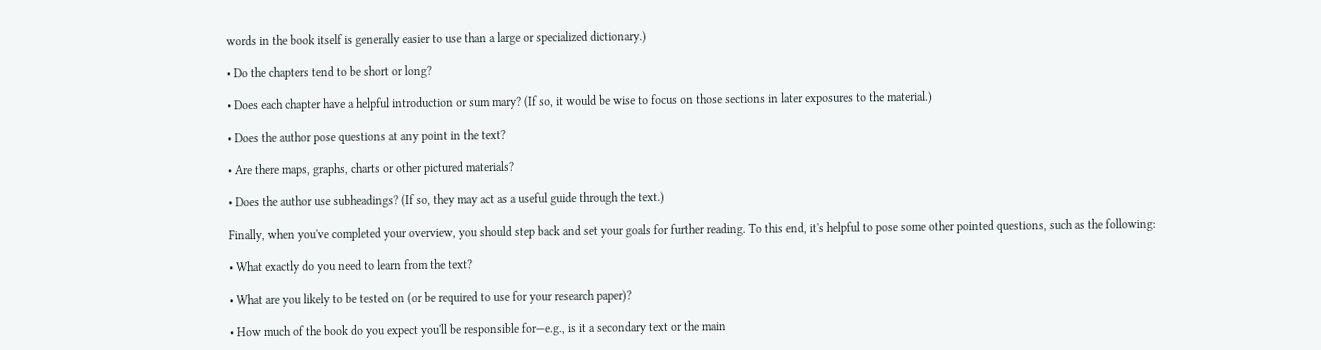words in the book itself is generally easier to use than a large or specialized dictionary.)

• Do the chapters tend to be short or long?

• Does each chapter have a helpful introduction or sum mary? (If so, it would be wise to focus on those sections in later exposures to the material.)

• Does the author pose questions at any point in the text?

• Are there maps, graphs, charts or other pictured materials?

• Does the author use subheadings? (If so, they may act as a useful guide through the text.)

Finally, when you've completed your overview, you should step back and set your goals for further reading. To this end, it's helpful to pose some other pointed questions, such as the following:

• What exactly do you need to learn from the text?

• What are you likely to be tested on (or be required to use for your research paper)?

• How much of the book do you expect you'll be responsible for—e.g., is it a secondary text or the main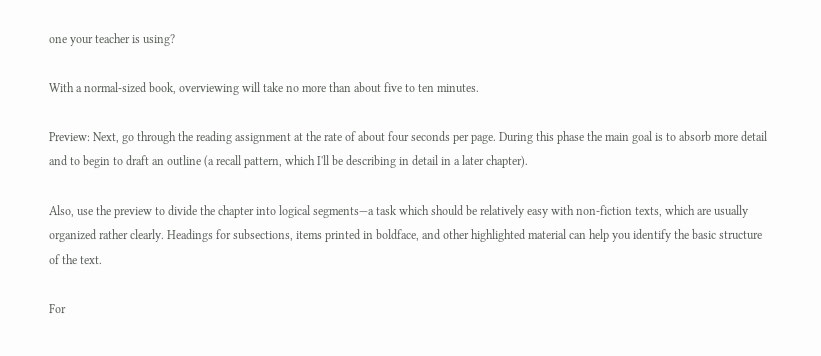one your teacher is using?

With a normal-sized book, overviewing will take no more than about five to ten minutes.

Preview: Next, go through the reading assignment at the rate of about four seconds per page. During this phase the main goal is to absorb more detail and to begin to draft an outline (a recall pattern, which I'll be describing in detail in a later chapter).

Also, use the preview to divide the chapter into logical segments—a task which should be relatively easy with non-fiction texts, which are usually organized rather clearly. Headings for subsections, items printed in boldface, and other highlighted material can help you identify the basic structure of the text.

For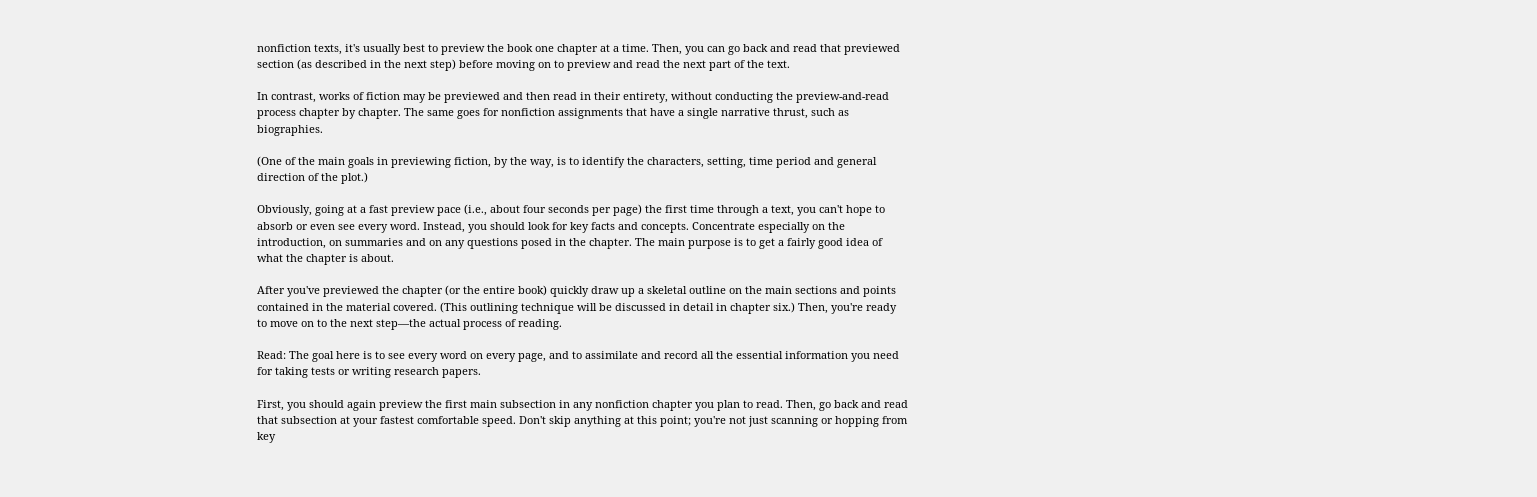nonfiction texts, it's usually best to preview the book one chapter at a time. Then, you can go back and read that previewed section (as described in the next step) before moving on to preview and read the next part of the text.

In contrast, works of fiction may be previewed and then read in their entirety, without conducting the preview-and-read process chapter by chapter. The same goes for nonfiction assignments that have a single narrative thrust, such as biographies.

(One of the main goals in previewing fiction, by the way, is to identify the characters, setting, time period and general direction of the plot.)

Obviously, going at a fast preview pace (i.e., about four seconds per page) the first time through a text, you can't hope to absorb or even see every word. Instead, you should look for key facts and concepts. Concentrate especially on the introduction, on summaries and on any questions posed in the chapter. The main purpose is to get a fairly good idea of what the chapter is about.

After you've previewed the chapter (or the entire book) quickly draw up a skeletal outline on the main sections and points contained in the material covered. (This outlining technique will be discussed in detail in chapter six.) Then, you're ready to move on to the next step—the actual process of reading.

Read: The goal here is to see every word on every page, and to assimilate and record all the essential information you need for taking tests or writing research papers.

First, you should again preview the first main subsection in any nonfiction chapter you plan to read. Then, go back and read that subsection at your fastest comfortable speed. Don't skip anything at this point; you're not just scanning or hopping from key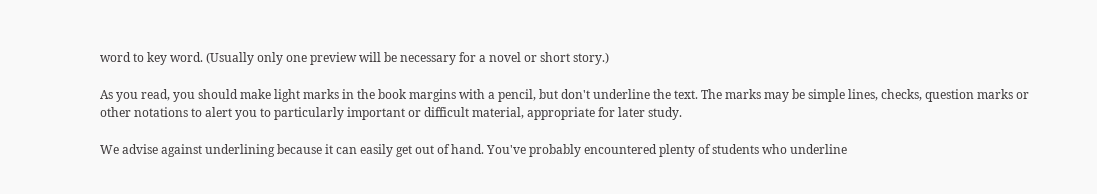word to key word. (Usually only one preview will be necessary for a novel or short story.)

As you read, you should make light marks in the book margins with a pencil, but don't underline the text. The marks may be simple lines, checks, question marks or other notations to alert you to particularly important or difficult material, appropriate for later study.

We advise against underlining because it can easily get out of hand. You've probably encountered plenty of students who underline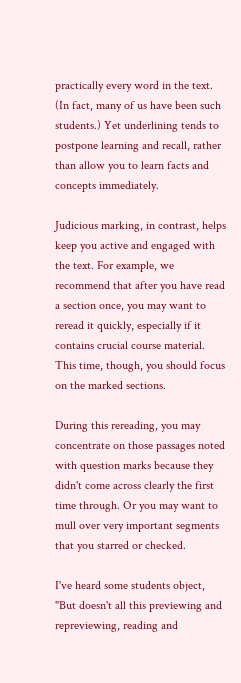practically every word in the text. (In fact, many of us have been such students.) Yet underlining tends to postpone learning and recall, rather than allow you to learn facts and concepts immediately.

Judicious marking, in contrast, helps keep you active and engaged with the text. For example, we recommend that after you have read a section once, you may want to reread it quickly, especially if it contains crucial course material. This time, though, you should focus on the marked sections.

During this rereading, you may concentrate on those passages noted with question marks because they didn't come across clearly the first time through. Or you may want to mull over very important segments that you starred or checked.

I've heard some students object, "But doesn't all this previewing and repreviewing, reading and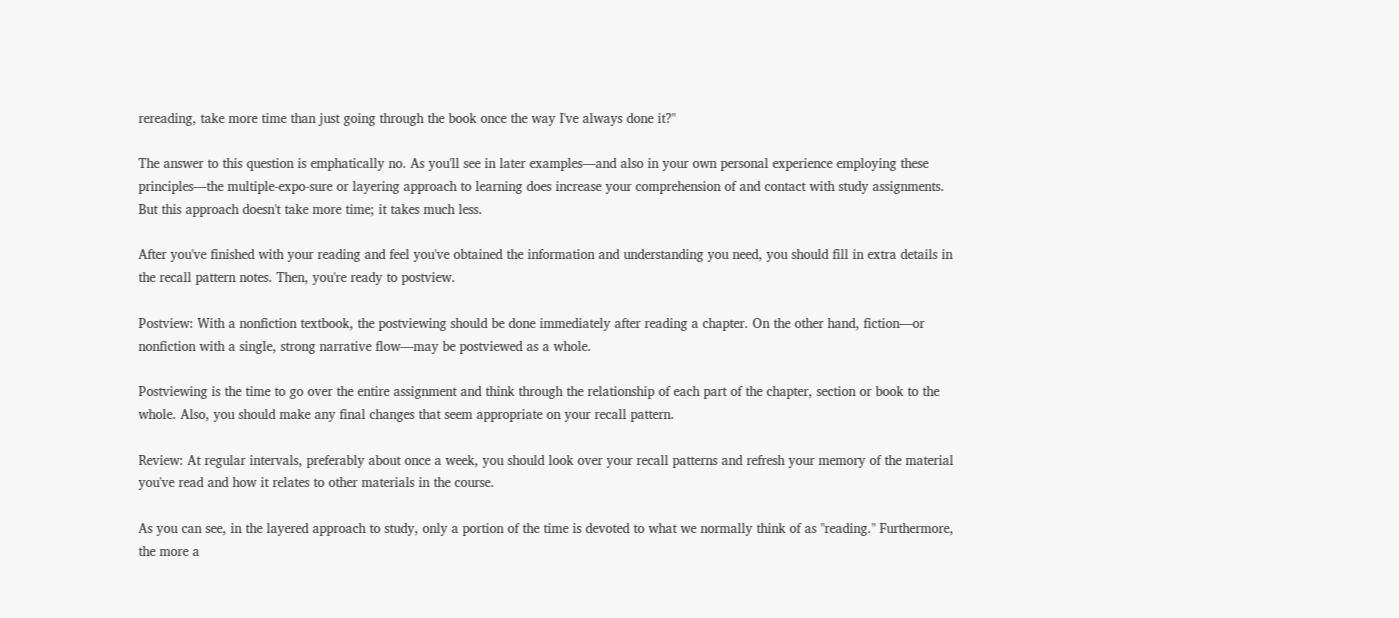rereading, take more time than just going through the book once the way I've always done it?"

The answer to this question is emphatically no. As you'll see in later examples—and also in your own personal experience employing these principles—the multiple-expo-sure or layering approach to learning does increase your comprehension of and contact with study assignments. But this approach doesn't take more time; it takes much less.

After you've finished with your reading and feel you've obtained the information and understanding you need, you should fill in extra details in the recall pattern notes. Then, you're ready to postview.

Postview: With a nonfiction textbook, the postviewing should be done immediately after reading a chapter. On the other hand, fiction—or nonfiction with a single, strong narrative flow—may be postviewed as a whole.

Postviewing is the time to go over the entire assignment and think through the relationship of each part of the chapter, section or book to the whole. Also, you should make any final changes that seem appropriate on your recall pattern.

Review: At regular intervals, preferably about once a week, you should look over your recall patterns and refresh your memory of the material you've read and how it relates to other materials in the course.

As you can see, in the layered approach to study, only a portion of the time is devoted to what we normally think of as "reading." Furthermore, the more a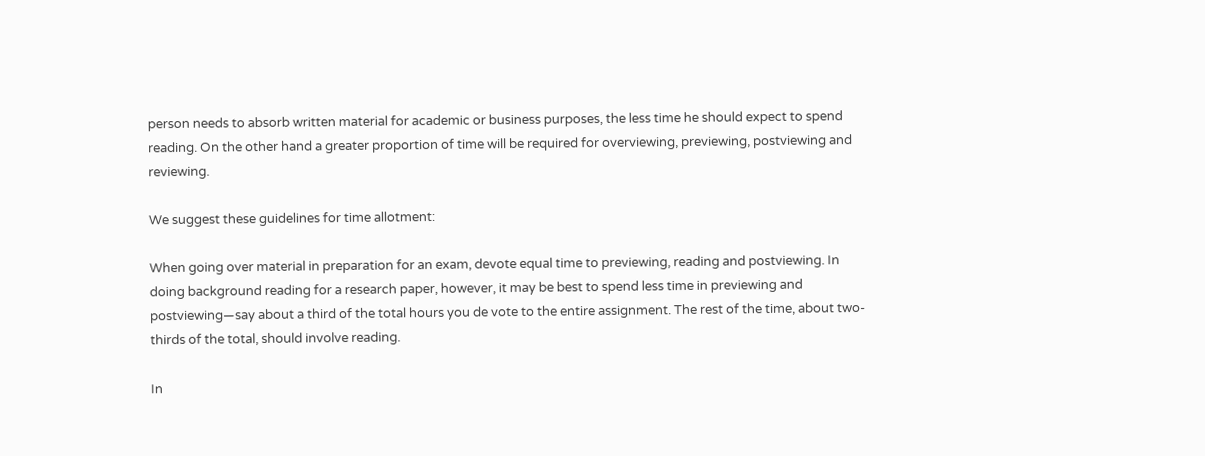person needs to absorb written material for academic or business purposes, the less time he should expect to spend reading. On the other hand a greater proportion of time will be required for overviewing, previewing, postviewing and reviewing.

We suggest these guidelines for time allotment:

When going over material in preparation for an exam, devote equal time to previewing, reading and postviewing. In doing background reading for a research paper, however, it may be best to spend less time in previewing and postviewing—say about a third of the total hours you de vote to the entire assignment. The rest of the time, about two-thirds of the total, should involve reading.

In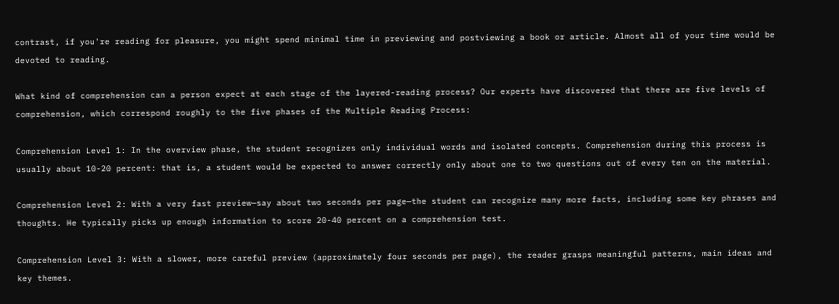contrast, if you're reading for pleasure, you might spend minimal time in previewing and postviewing a book or article. Almost all of your time would be devoted to reading.

What kind of comprehension can a person expect at each stage of the layered-reading process? Our experts have discovered that there are five levels of comprehension, which correspond roughly to the five phases of the Multiple Reading Process:

Comprehension Level 1: In the overview phase, the student recognizes only individual words and isolated concepts. Comprehension during this process is usually about 10-20 percent: that is, a student would be expected to answer correctly only about one to two questions out of every ten on the material.

Comprehension Level 2: With a very fast preview—say about two seconds per page—the student can recognize many more facts, including some key phrases and thoughts. He typically picks up enough information to score 20-40 percent on a comprehension test.

Comprehension Level 3: With a slower, more careful preview (approximately four seconds per page), the reader grasps meaningful patterns, main ideas and key themes.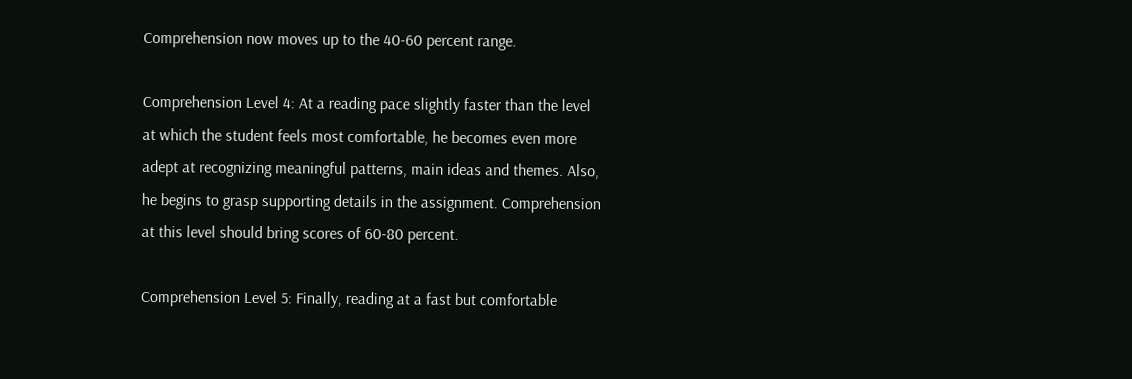Comprehension now moves up to the 40-60 percent range.

Comprehension Level 4: At a reading pace slightly faster than the level at which the student feels most comfortable, he becomes even more adept at recognizing meaningful patterns, main ideas and themes. Also, he begins to grasp supporting details in the assignment. Comprehension at this level should bring scores of 60-80 percent.

Comprehension Level 5: Finally, reading at a fast but comfortable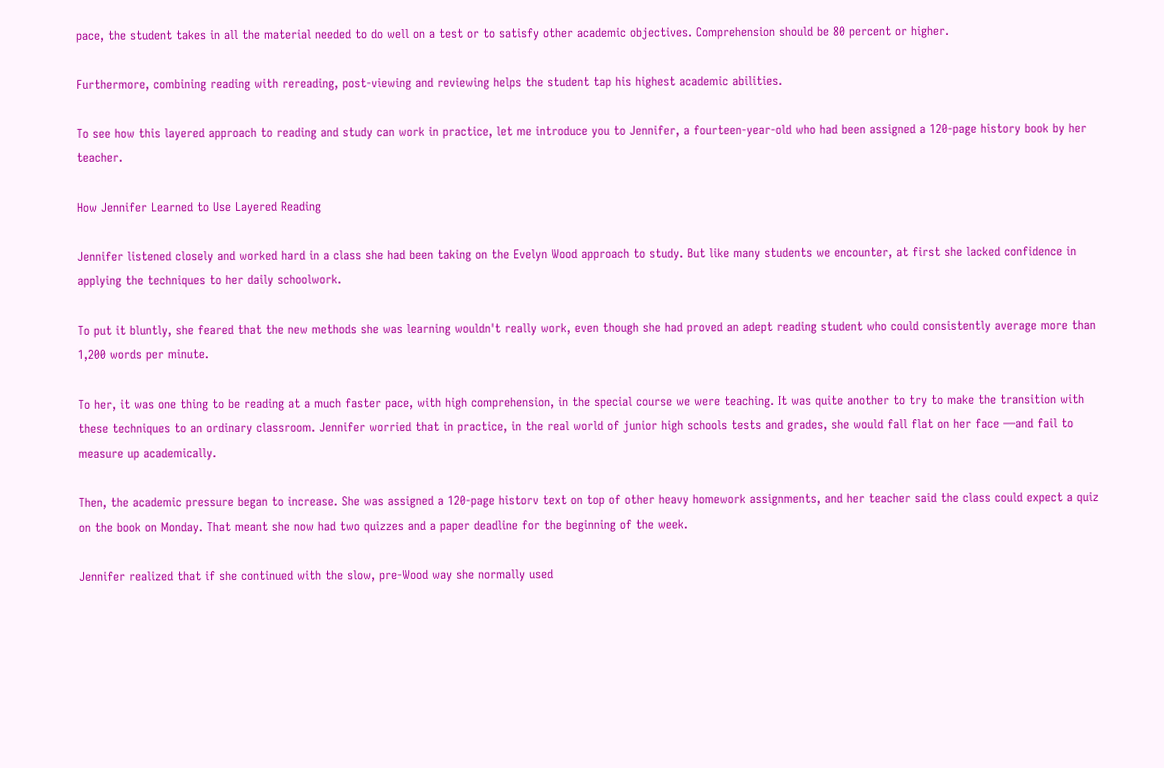pace, the student takes in all the material needed to do well on a test or to satisfy other academic objectives. Comprehension should be 80 percent or higher.

Furthermore, combining reading with rereading, post-viewing and reviewing helps the student tap his highest academic abilities.

To see how this layered approach to reading and study can work in practice, let me introduce you to Jennifer, a fourteen-year-old who had been assigned a 120-page history book by her teacher.

How Jennifer Learned to Use Layered Reading

Jennifer listened closely and worked hard in a class she had been taking on the Evelyn Wood approach to study. But like many students we encounter, at first she lacked confidence in applying the techniques to her daily schoolwork.

To put it bluntly, she feared that the new methods she was learning wouldn't really work, even though she had proved an adept reading student who could consistently average more than 1,200 words per minute.

To her, it was one thing to be reading at a much faster pace, with high comprehension, in the special course we were teaching. It was quite another to try to make the transition with these techniques to an ordinary classroom. Jennifer worried that in practice, in the real world of junior high schools tests and grades, she would fall flat on her face —and fail to measure up academically.

Then, the academic pressure began to increase. She was assigned a 120-page historv text on top of other heavy homework assignments, and her teacher said the class could expect a quiz on the book on Monday. That meant she now had two quizzes and a paper deadline for the beginning of the week.

Jennifer realized that if she continued with the slow, pre-Wood way she normally used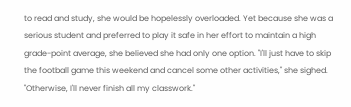to read and study, she would be hopelessly overloaded. Yet because she was a serious student and preferred to play it safe in her effort to maintain a high grade-point average, she believed she had only one option. "I'll just have to skip the football game this weekend and cancel some other activities," she sighed. "Otherwise, I'll never finish all my classwork."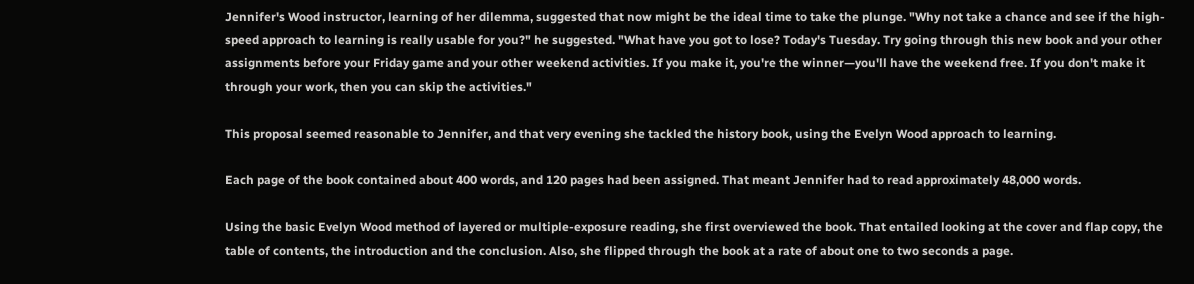Jennifer's Wood instructor, learning of her dilemma, suggested that now might be the ideal time to take the plunge. "Why not take a chance and see if the high-speed approach to learning is really usable for you?" he suggested. "What have you got to lose? Today's Tuesday. Try going through this new book and your other assignments before your Friday game and your other weekend activities. If you make it, you're the winner—you'll have the weekend free. If you don't make it through your work, then you can skip the activities."

This proposal seemed reasonable to Jennifer, and that very evening she tackled the history book, using the Evelyn Wood approach to learning.

Each page of the book contained about 400 words, and 120 pages had been assigned. That meant Jennifer had to read approximately 48,000 words.

Using the basic Evelyn Wood method of layered or multiple-exposure reading, she first overviewed the book. That entailed looking at the cover and flap copy, the table of contents, the introduction and the conclusion. Also, she flipped through the book at a rate of about one to two seconds a page.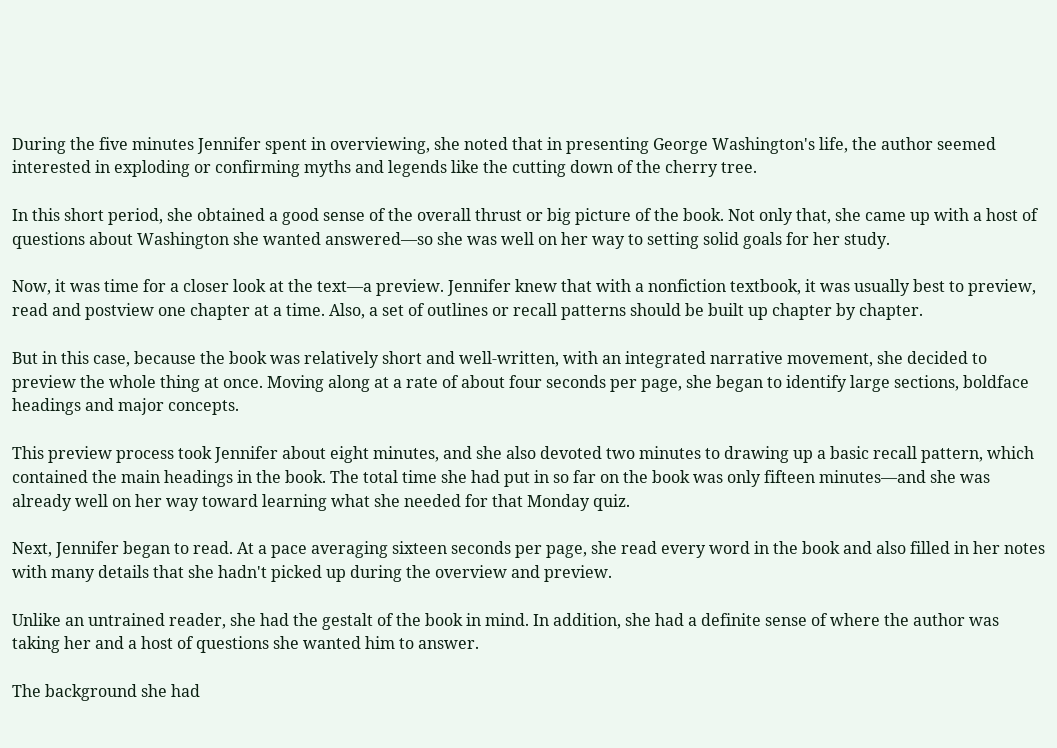During the five minutes Jennifer spent in overviewing, she noted that in presenting George Washington's life, the author seemed interested in exploding or confirming myths and legends like the cutting down of the cherry tree.

In this short period, she obtained a good sense of the overall thrust or big picture of the book. Not only that, she came up with a host of questions about Washington she wanted answered—so she was well on her way to setting solid goals for her study.

Now, it was time for a closer look at the text—a preview. Jennifer knew that with a nonfiction textbook, it was usually best to preview, read and postview one chapter at a time. Also, a set of outlines or recall patterns should be built up chapter by chapter.

But in this case, because the book was relatively short and well-written, with an integrated narrative movement, she decided to preview the whole thing at once. Moving along at a rate of about four seconds per page, she began to identify large sections, boldface headings and major concepts.

This preview process took Jennifer about eight minutes, and she also devoted two minutes to drawing up a basic recall pattern, which contained the main headings in the book. The total time she had put in so far on the book was only fifteen minutes—and she was already well on her way toward learning what she needed for that Monday quiz.

Next, Jennifer began to read. At a pace averaging sixteen seconds per page, she read every word in the book and also filled in her notes with many details that she hadn't picked up during the overview and preview.

Unlike an untrained reader, she had the gestalt of the book in mind. In addition, she had a definite sense of where the author was taking her and a host of questions she wanted him to answer.

The background she had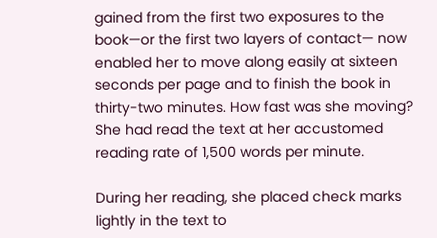gained from the first two exposures to the book—or the first two layers of contact— now enabled her to move along easily at sixteen seconds per page and to finish the book in thirty-two minutes. How fast was she moving? She had read the text at her accustomed reading rate of 1,500 words per minute.

During her reading, she placed check marks lightly in the text to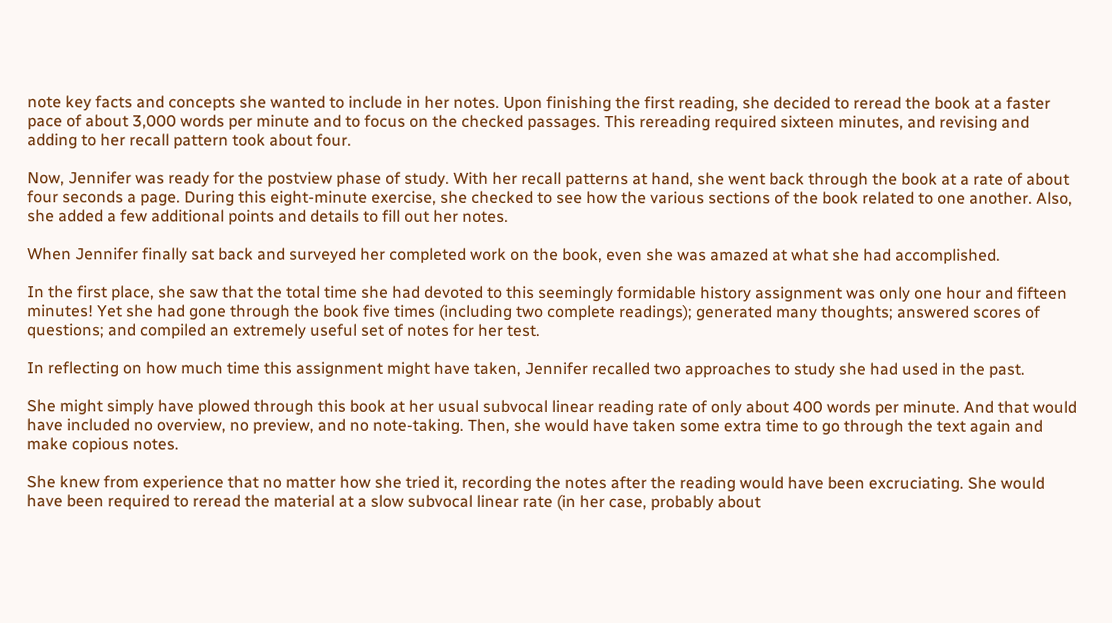note key facts and concepts she wanted to include in her notes. Upon finishing the first reading, she decided to reread the book at a faster pace of about 3,000 words per minute and to focus on the checked passages. This rereading required sixteen minutes, and revising and adding to her recall pattern took about four.

Now, Jennifer was ready for the postview phase of study. With her recall patterns at hand, she went back through the book at a rate of about four seconds a page. During this eight-minute exercise, she checked to see how the various sections of the book related to one another. Also, she added a few additional points and details to fill out her notes.

When Jennifer finally sat back and surveyed her completed work on the book, even she was amazed at what she had accomplished.

In the first place, she saw that the total time she had devoted to this seemingly formidable history assignment was only one hour and fifteen minutes! Yet she had gone through the book five times (including two complete readings); generated many thoughts; answered scores of questions; and compiled an extremely useful set of notes for her test.

In reflecting on how much time this assignment might have taken, Jennifer recalled two approaches to study she had used in the past.

She might simply have plowed through this book at her usual subvocal linear reading rate of only about 400 words per minute. And that would have included no overview, no preview, and no note-taking. Then, she would have taken some extra time to go through the text again and make copious notes.

She knew from experience that no matter how she tried it, recording the notes after the reading would have been excruciating. She would have been required to reread the material at a slow subvocal linear rate (in her case, probably about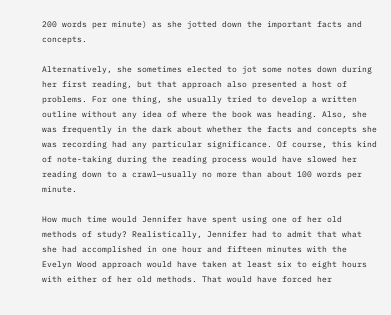200 words per minute) as she jotted down the important facts and concepts.

Alternatively, she sometimes elected to jot some notes down during her first reading, but that approach also presented a host of problems. For one thing, she usually tried to develop a written outline without any idea of where the book was heading. Also, she was frequently in the dark about whether the facts and concepts she was recording had any particular significance. Of course, this kind of note-taking during the reading process would have slowed her reading down to a crawl—usually no more than about 100 words per minute.

How much time would Jennifer have spent using one of her old methods of study? Realistically, Jennifer had to admit that what she had accomplished in one hour and fifteen minutes with the Evelyn Wood approach would have taken at least six to eight hours with either of her old methods. That would have forced her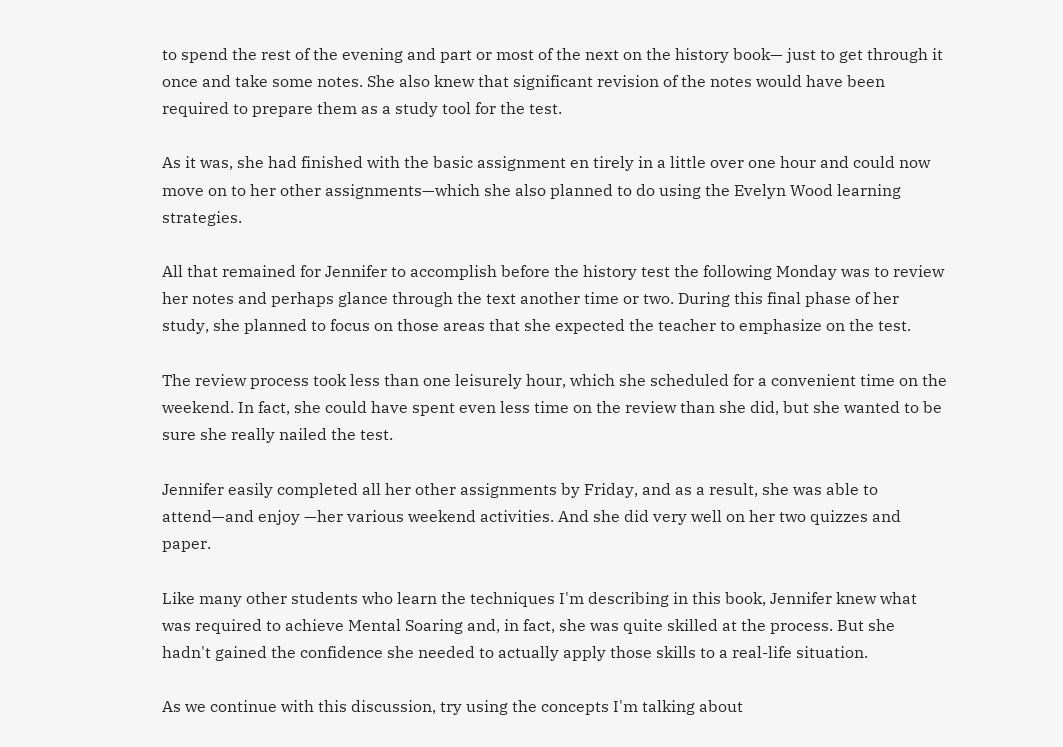to spend the rest of the evening and part or most of the next on the history book— just to get through it once and take some notes. She also knew that significant revision of the notes would have been required to prepare them as a study tool for the test.

As it was, she had finished with the basic assignment en tirely in a little over one hour and could now move on to her other assignments—which she also planned to do using the Evelyn Wood learning strategies.

All that remained for Jennifer to accomplish before the history test the following Monday was to review her notes and perhaps glance through the text another time or two. During this final phase of her study, she planned to focus on those areas that she expected the teacher to emphasize on the test.

The review process took less than one leisurely hour, which she scheduled for a convenient time on the weekend. In fact, she could have spent even less time on the review than she did, but she wanted to be sure she really nailed the test.

Jennifer easily completed all her other assignments by Friday, and as a result, she was able to attend—and enjoy —her various weekend activities. And she did very well on her two quizzes and paper.

Like many other students who learn the techniques I'm describing in this book, Jennifer knew what was required to achieve Mental Soaring and, in fact, she was quite skilled at the process. But she hadn't gained the confidence she needed to actually apply those skills to a real-life situation.

As we continue with this discussion, try using the concepts I'm talking about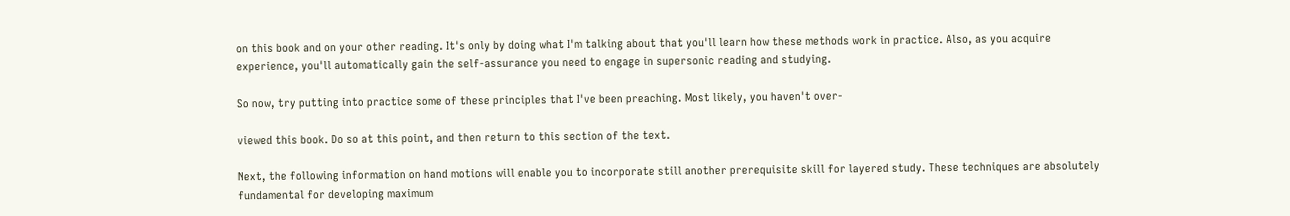on this book and on your other reading. It's only by doing what I'm talking about that you'll learn how these methods work in practice. Also, as you acquire experience, you'll automatically gain the self-assurance you need to engage in supersonic reading and studying.

So now, try putting into practice some of these principles that I've been preaching. Most likely, you haven't over-

viewed this book. Do so at this point, and then return to this section of the text.

Next, the following information on hand motions will enable you to incorporate still another prerequisite skill for layered study. These techniques are absolutely fundamental for developing maximum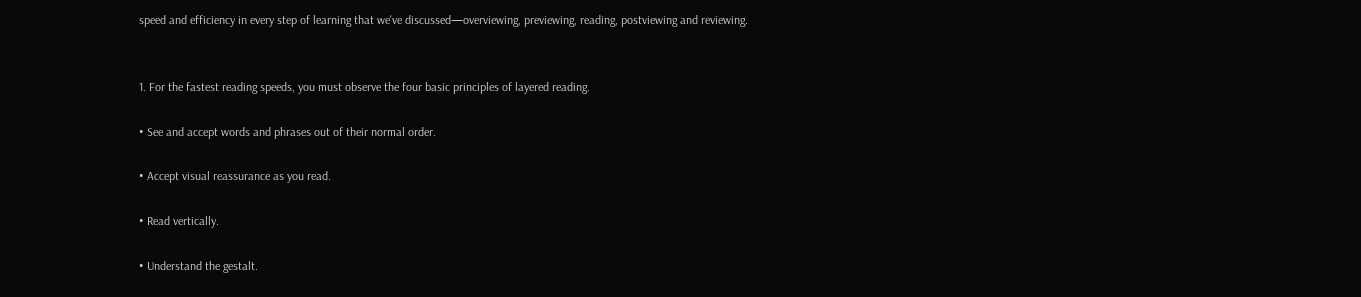speed and efficiency in every step of learning that we've discussed—overviewing, previewing, reading, postviewing and reviewing.


1. For the fastest reading speeds, you must observe the four basic principles of layered reading.

• See and accept words and phrases out of their normal order.

• Accept visual reassurance as you read.

• Read vertically.

• Understand the gestalt.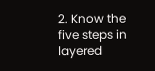2. Know the five steps in layered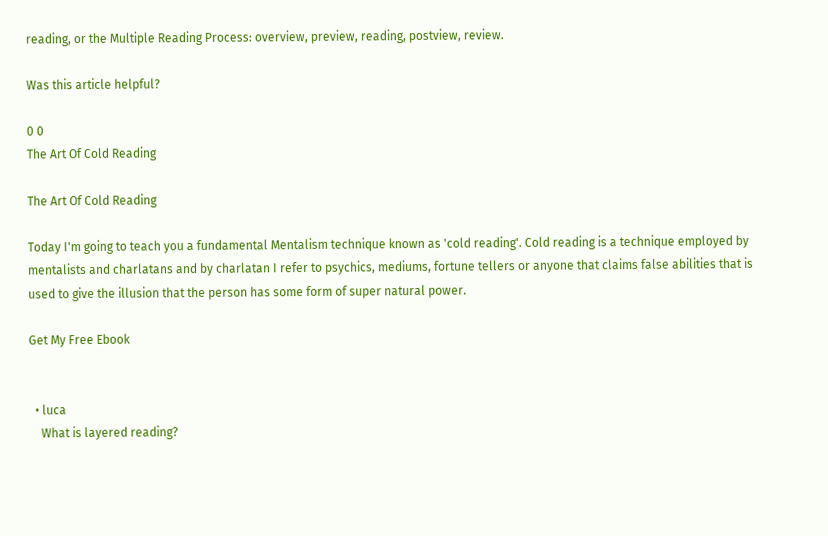reading, or the Multiple Reading Process: overview, preview, reading, postview, review.

Was this article helpful?

0 0
The Art Of Cold Reading

The Art Of Cold Reading

Today I'm going to teach you a fundamental Mentalism technique known as 'cold reading'. Cold reading is a technique employed by mentalists and charlatans and by charlatan I refer to psychics, mediums, fortune tellers or anyone that claims false abilities that is used to give the illusion that the person has some form of super natural power.

Get My Free Ebook


  • luca
    What is layered reading?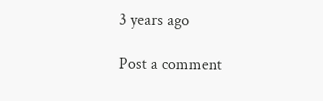3 years ago

Post a comment